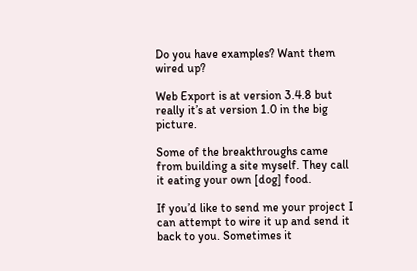Do you have examples? Want them wired up?

Web Export is at version 3.4.8 but really it’s at version 1.0 in the big picture.

Some of the breakthroughs came from building a site myself. They call it eating your own [dog] food.

If you’d like to send me your project I can attempt to wire it up and send it back to you. Sometimes it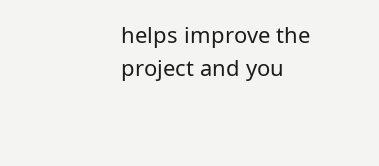helps improve the project and you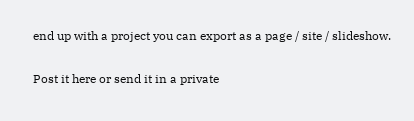end up with a project you can export as a page / site / slideshow.

Post it here or send it in a private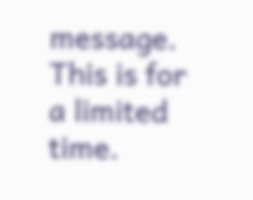message. This is for a limited time.